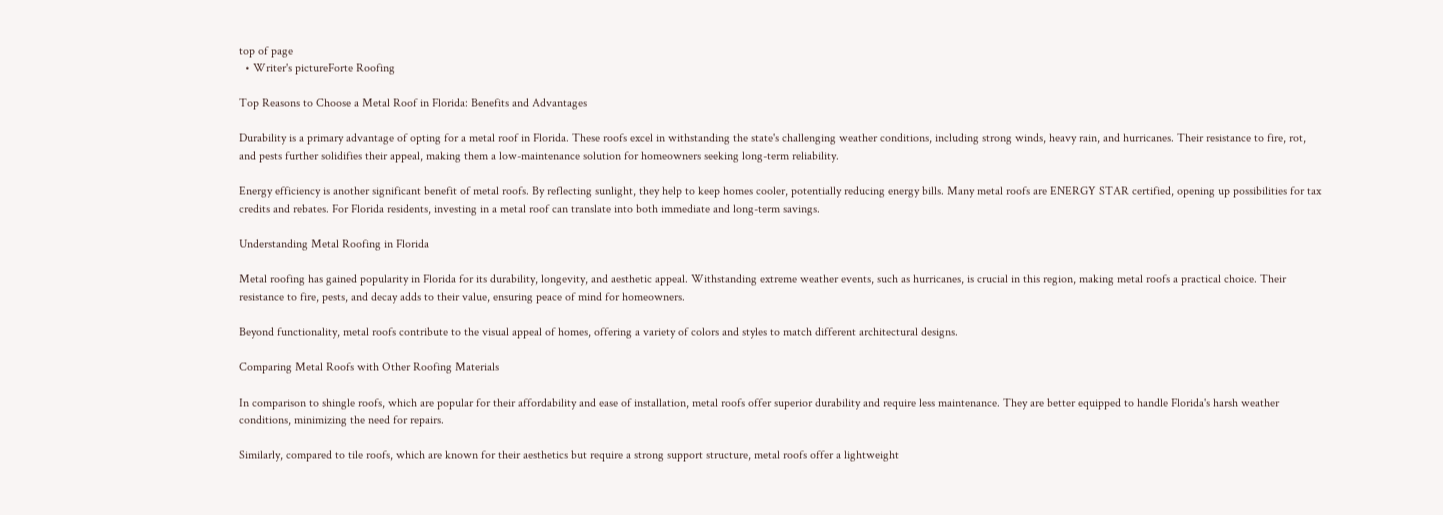top of page
  • Writer's pictureForte Roofing

Top Reasons to Choose a Metal Roof in Florida: Benefits and Advantages

Durability is a primary advantage of opting for a metal roof in Florida. These roofs excel in withstanding the state's challenging weather conditions, including strong winds, heavy rain, and hurricanes. Their resistance to fire, rot, and pests further solidifies their appeal, making them a low-maintenance solution for homeowners seeking long-term reliability.

Energy efficiency is another significant benefit of metal roofs. By reflecting sunlight, they help to keep homes cooler, potentially reducing energy bills. Many metal roofs are ENERGY STAR certified, opening up possibilities for tax credits and rebates. For Florida residents, investing in a metal roof can translate into both immediate and long-term savings.

Understanding Metal Roofing in Florida

Metal roofing has gained popularity in Florida for its durability, longevity, and aesthetic appeal. Withstanding extreme weather events, such as hurricanes, is crucial in this region, making metal roofs a practical choice. Their resistance to fire, pests, and decay adds to their value, ensuring peace of mind for homeowners.

Beyond functionality, metal roofs contribute to the visual appeal of homes, offering a variety of colors and styles to match different architectural designs.

Comparing Metal Roofs with Other Roofing Materials

In comparison to shingle roofs, which are popular for their affordability and ease of installation, metal roofs offer superior durability and require less maintenance. They are better equipped to handle Florida's harsh weather conditions, minimizing the need for repairs.

Similarly, compared to tile roofs, which are known for their aesthetics but require a strong support structure, metal roofs offer a lightweight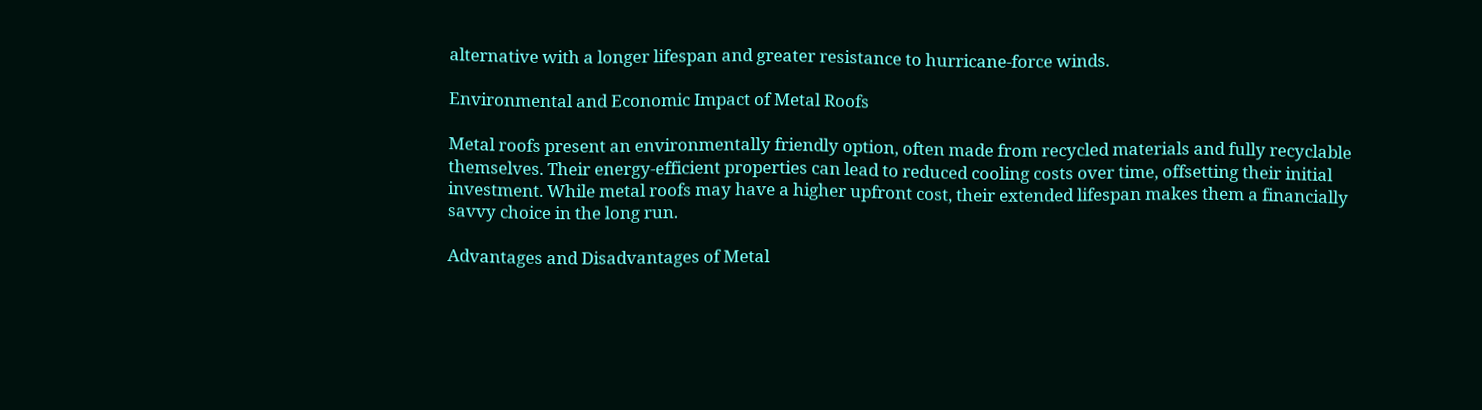alternative with a longer lifespan and greater resistance to hurricane-force winds.

Environmental and Economic Impact of Metal Roofs

Metal roofs present an environmentally friendly option, often made from recycled materials and fully recyclable themselves. Their energy-efficient properties can lead to reduced cooling costs over time, offsetting their initial investment. While metal roofs may have a higher upfront cost, their extended lifespan makes them a financially savvy choice in the long run.

Advantages and Disadvantages of Metal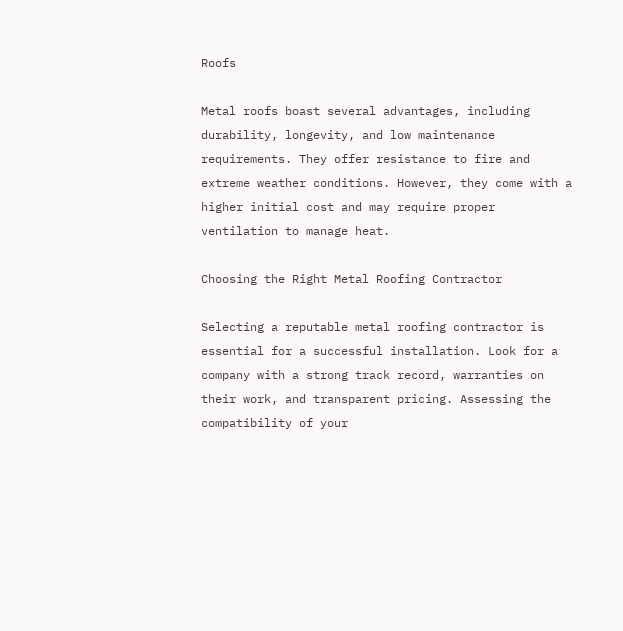Roofs

Metal roofs boast several advantages, including durability, longevity, and low maintenance requirements. They offer resistance to fire and extreme weather conditions. However, they come with a higher initial cost and may require proper ventilation to manage heat.

Choosing the Right Metal Roofing Contractor

Selecting a reputable metal roofing contractor is essential for a successful installation. Look for a company with a strong track record, warranties on their work, and transparent pricing. Assessing the compatibility of your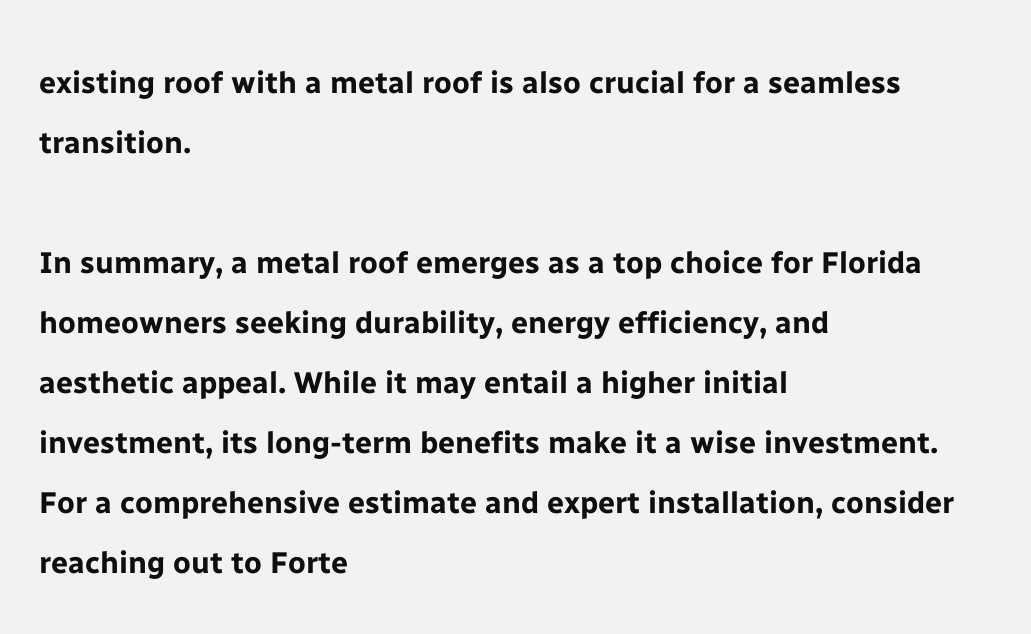existing roof with a metal roof is also crucial for a seamless transition.

In summary, a metal roof emerges as a top choice for Florida homeowners seeking durability, energy efficiency, and aesthetic appeal. While it may entail a higher initial investment, its long-term benefits make it a wise investment. For a comprehensive estimate and expert installation, consider reaching out to Forte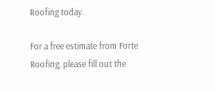Roofing today.

For a free estimate from Forte Roofing, please fill out the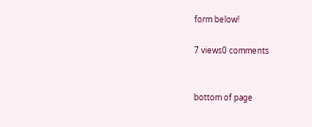form below!

7 views0 comments


bottom of page